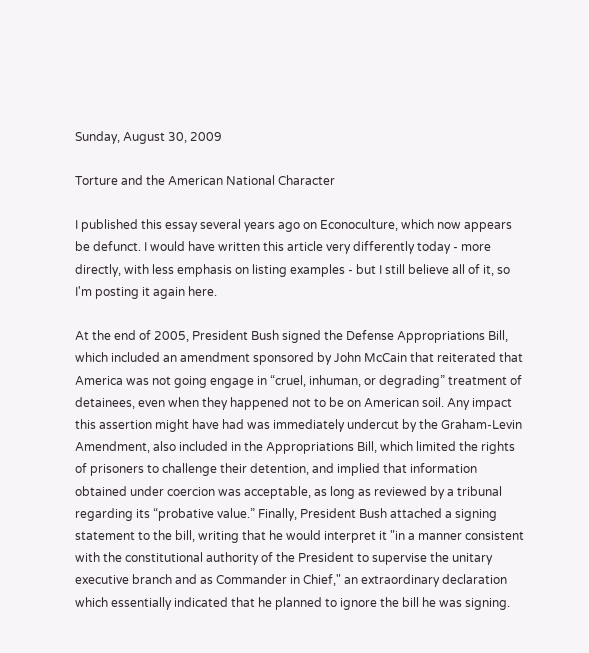Sunday, August 30, 2009

Torture and the American National Character

I published this essay several years ago on Econoculture, which now appears be defunct. I would have written this article very differently today - more directly, with less emphasis on listing examples - but I still believe all of it, so I'm posting it again here.

At the end of 2005, President Bush signed the Defense Appropriations Bill, which included an amendment sponsored by John McCain that reiterated that America was not going engage in “cruel, inhuman, or degrading” treatment of detainees, even when they happened not to be on American soil. Any impact this assertion might have had was immediately undercut by the Graham-Levin Amendment, also included in the Appropriations Bill, which limited the rights of prisoners to challenge their detention, and implied that information obtained under coercion was acceptable, as long as reviewed by a tribunal regarding its “probative value.” Finally, President Bush attached a signing statement to the bill, writing that he would interpret it "in a manner consistent with the constitutional authority of the President to supervise the unitary executive branch and as Commander in Chief," an extraordinary declaration which essentially indicated that he planned to ignore the bill he was signing.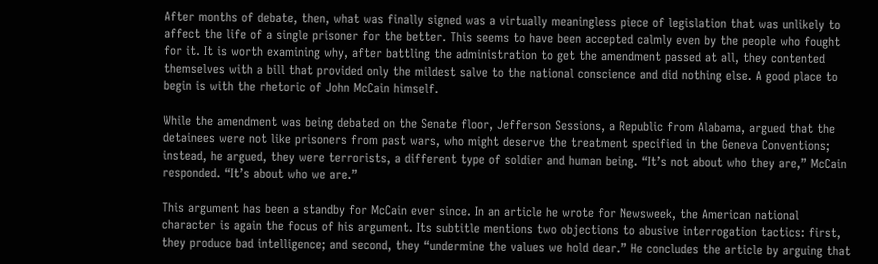After months of debate, then, what was finally signed was a virtually meaningless piece of legislation that was unlikely to affect the life of a single prisoner for the better. This seems to have been accepted calmly even by the people who fought for it. It is worth examining why, after battling the administration to get the amendment passed at all, they contented themselves with a bill that provided only the mildest salve to the national conscience and did nothing else. A good place to begin is with the rhetoric of John McCain himself.

While the amendment was being debated on the Senate floor, Jefferson Sessions, a Republic from Alabama, argued that the detainees were not like prisoners from past wars, who might deserve the treatment specified in the Geneva Conventions; instead, he argued, they were terrorists, a different type of soldier and human being. “It’s not about who they are,” McCain responded. “It’s about who we are.”

This argument has been a standby for McCain ever since. In an article he wrote for Newsweek, the American national character is again the focus of his argument. Its subtitle mentions two objections to abusive interrogation tactics: first, they produce bad intelligence; and second, they “undermine the values we hold dear.” He concludes the article by arguing that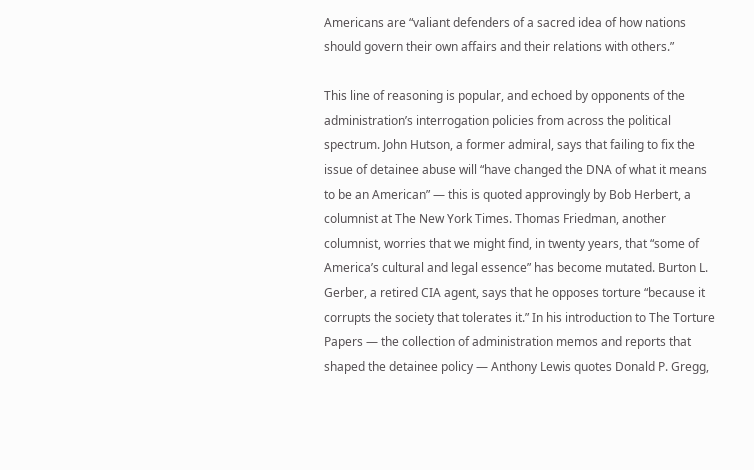Americans are “valiant defenders of a sacred idea of how nations should govern their own affairs and their relations with others.”

This line of reasoning is popular, and echoed by opponents of the administration’s interrogation policies from across the political spectrum. John Hutson, a former admiral, says that failing to fix the issue of detainee abuse will “have changed the DNA of what it means to be an American” — this is quoted approvingly by Bob Herbert, a columnist at The New York Times. Thomas Friedman, another columnist, worries that we might find, in twenty years, that “some of America’s cultural and legal essence” has become mutated. Burton L. Gerber, a retired CIA agent, says that he opposes torture “because it corrupts the society that tolerates it.” In his introduction to The Torture Papers — the collection of administration memos and reports that shaped the detainee policy — Anthony Lewis quotes Donald P. Gregg,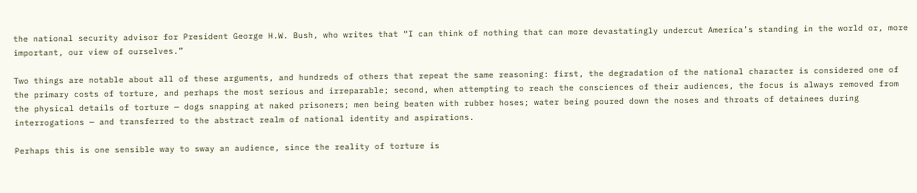the national security advisor for President George H.W. Bush, who writes that “I can think of nothing that can more devastatingly undercut America’s standing in the world or, more important, our view of ourselves.”

Two things are notable about all of these arguments, and hundreds of others that repeat the same reasoning: first, the degradation of the national character is considered one of the primary costs of torture, and perhaps the most serious and irreparable; second, when attempting to reach the consciences of their audiences, the focus is always removed from the physical details of torture — dogs snapping at naked prisoners; men being beaten with rubber hoses; water being poured down the noses and throats of detainees during interrogations — and transferred to the abstract realm of national identity and aspirations.

Perhaps this is one sensible way to sway an audience, since the reality of torture is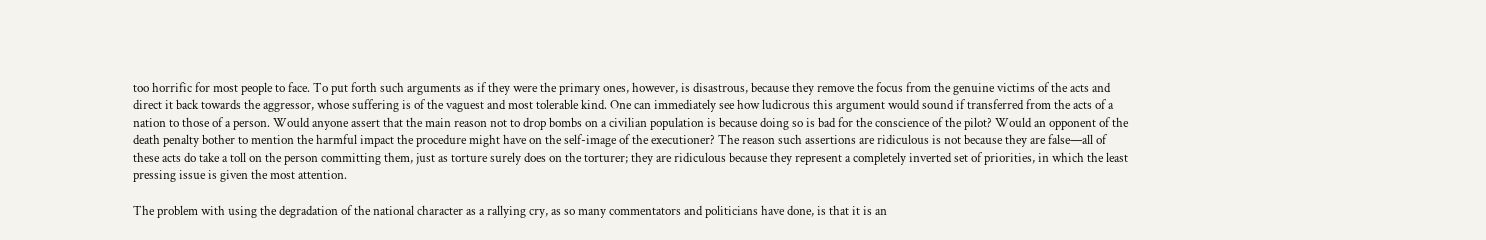too horrific for most people to face. To put forth such arguments as if they were the primary ones, however, is disastrous, because they remove the focus from the genuine victims of the acts and direct it back towards the aggressor, whose suffering is of the vaguest and most tolerable kind. One can immediately see how ludicrous this argument would sound if transferred from the acts of a nation to those of a person. Would anyone assert that the main reason not to drop bombs on a civilian population is because doing so is bad for the conscience of the pilot? Would an opponent of the death penalty bother to mention the harmful impact the procedure might have on the self-image of the executioner? The reason such assertions are ridiculous is not because they are false—all of these acts do take a toll on the person committing them, just as torture surely does on the torturer; they are ridiculous because they represent a completely inverted set of priorities, in which the least pressing issue is given the most attention.

The problem with using the degradation of the national character as a rallying cry, as so many commentators and politicians have done, is that it is an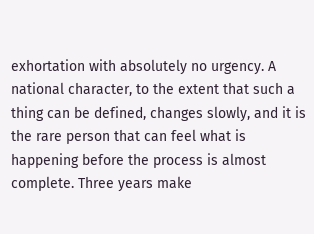exhortation with absolutely no urgency. A national character, to the extent that such a thing can be defined, changes slowly, and it is the rare person that can feel what is happening before the process is almost complete. Three years make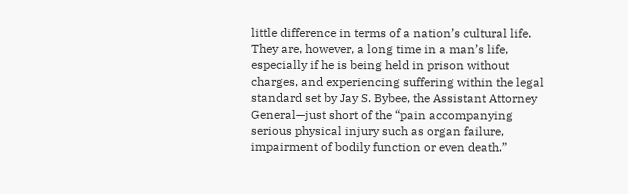little difference in terms of a nation’s cultural life. They are, however, a long time in a man’s life, especially if he is being held in prison without charges, and experiencing suffering within the legal standard set by Jay S. Bybee, the Assistant Attorney General—just short of the “pain accompanying serious physical injury such as organ failure, impairment of bodily function or even death.”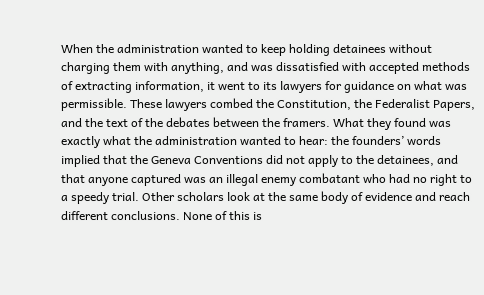When the administration wanted to keep holding detainees without charging them with anything, and was dissatisfied with accepted methods of extracting information, it went to its lawyers for guidance on what was permissible. These lawyers combed the Constitution, the Federalist Papers, and the text of the debates between the framers. What they found was exactly what the administration wanted to hear: the founders’ words implied that the Geneva Conventions did not apply to the detainees, and that anyone captured was an illegal enemy combatant who had no right to a speedy trial. Other scholars look at the same body of evidence and reach different conclusions. None of this is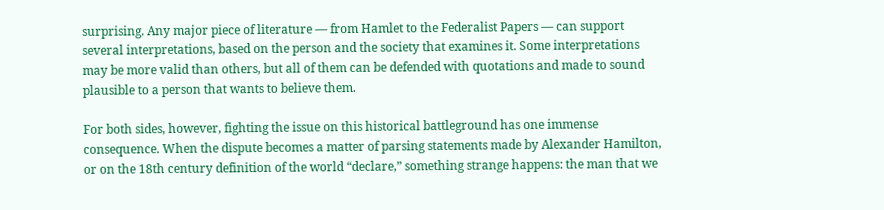surprising. Any major piece of literature — from Hamlet to the Federalist Papers — can support several interpretations, based on the person and the society that examines it. Some interpretations may be more valid than others, but all of them can be defended with quotations and made to sound plausible to a person that wants to believe them.

For both sides, however, fighting the issue on this historical battleground has one immense consequence. When the dispute becomes a matter of parsing statements made by Alexander Hamilton, or on the 18th century definition of the world “declare,” something strange happens: the man that we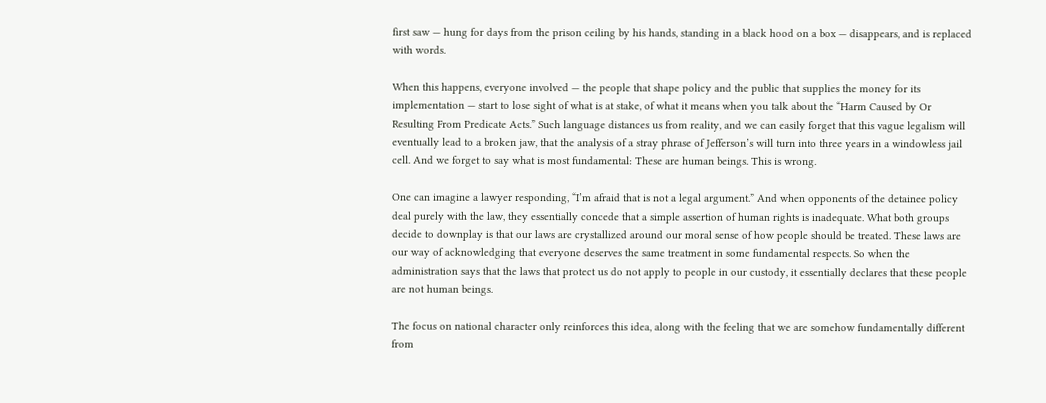first saw — hung for days from the prison ceiling by his hands, standing in a black hood on a box — disappears, and is replaced with words.

When this happens, everyone involved — the people that shape policy and the public that supplies the money for its implementation — start to lose sight of what is at stake, of what it means when you talk about the “Harm Caused by Or Resulting From Predicate Acts.” Such language distances us from reality, and we can easily forget that this vague legalism will eventually lead to a broken jaw, that the analysis of a stray phrase of Jefferson’s will turn into three years in a windowless jail cell. And we forget to say what is most fundamental: These are human beings. This is wrong.

One can imagine a lawyer responding, “I’m afraid that is not a legal argument.” And when opponents of the detainee policy deal purely with the law, they essentially concede that a simple assertion of human rights is inadequate. What both groups decide to downplay is that our laws are crystallized around our moral sense of how people should be treated. These laws are our way of acknowledging that everyone deserves the same treatment in some fundamental respects. So when the administration says that the laws that protect us do not apply to people in our custody, it essentially declares that these people are not human beings.

The focus on national character only reinforces this idea, along with the feeling that we are somehow fundamentally different from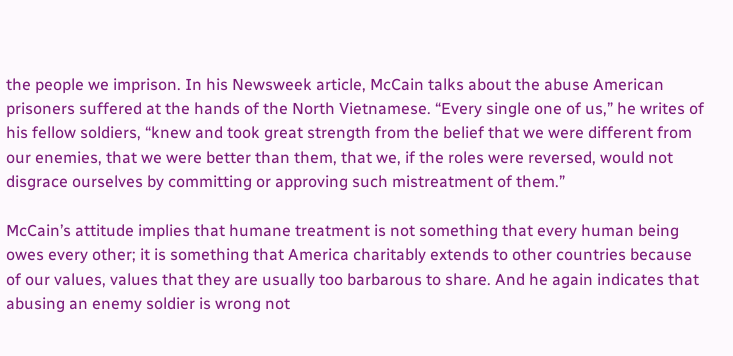the people we imprison. In his Newsweek article, McCain talks about the abuse American prisoners suffered at the hands of the North Vietnamese. “Every single one of us,” he writes of his fellow soldiers, “knew and took great strength from the belief that we were different from our enemies, that we were better than them, that we, if the roles were reversed, would not disgrace ourselves by committing or approving such mistreatment of them.”

McCain’s attitude implies that humane treatment is not something that every human being owes every other; it is something that America charitably extends to other countries because of our values, values that they are usually too barbarous to share. And he again indicates that abusing an enemy soldier is wrong not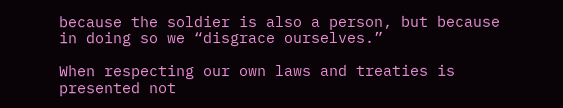because the soldier is also a person, but because in doing so we “disgrace ourselves.”

When respecting our own laws and treaties is presented not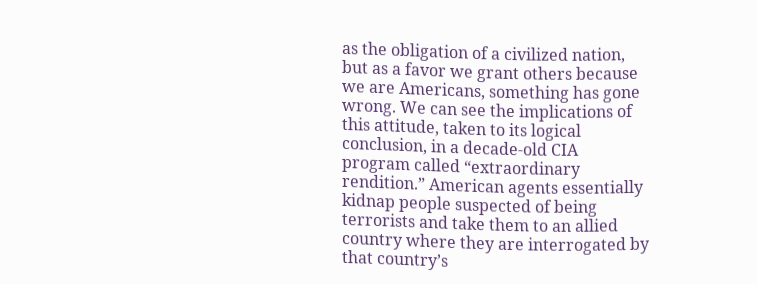as the obligation of a civilized nation, but as a favor we grant others because we are Americans, something has gone wrong. We can see the implications of this attitude, taken to its logical conclusion, in a decade-old CIA program called “extraordinary rendition.” American agents essentially kidnap people suspected of being terrorists and take them to an allied country where they are interrogated by that country’s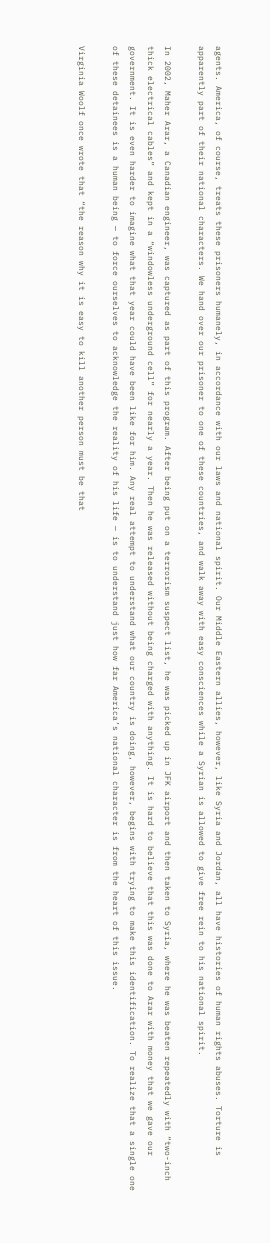agents. America, of course, treats these prisoners humanely, in accordance with our laws and national spirit. Our Middle Eastern allies, however, like Syria and Jordan, all have histories of human rights abuses. Torture is apparently part of their national characters. We hand over our prisoner to one of these countries, and walk away with easy consciences while a Syrian is allowed to give free rein to his national spirit.

In 2002, Maher Arar, a Canadian engineer, was captured as part of this program. After being put on a terrorism suspect list, he was picked up in JFK airport and then taken to Syria, where he was beaten repeatedly with “two-inch thick electrical cables” and kept in a “windowless underground cell” for nearly a year. Then he was released without being charged with anything. It is hard to believe that this was done to Arar with money that we gave our government. It is even harder to imagine what that year could have been like for him. Any real attempt to understand what our country is doing, however, begins with trying to make this identification. To realize that a single one of these detainees is a human being — to force ourselves to acknowledge the reality of his life — is to understand just how far America’s national character is from the heart of this issue.

Virginia Woolf once wrote that “the reason why it is easy to kill another person must be that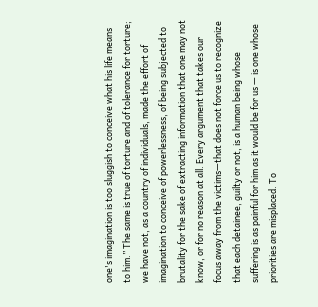one's imagination is too sluggish to conceive what his life means to him.” The same is true of torture and of tolerance for torture; we have not, as a country of individuals, made the effort of imagination to conceive of powerlessness, of being subjected to brutality for the sake of extracting information that one may not know, or for no reason at all. Every argument that takes our focus away from the victims—that does not force us to recognize that each detainee, guilty or not, is a human being whose suffering is as painful for him as it would be for us — is one whose priorities are misplaced. To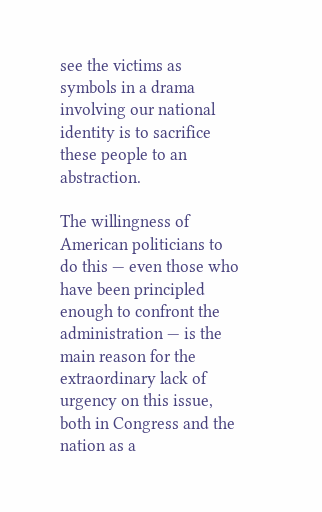see the victims as symbols in a drama involving our national identity is to sacrifice these people to an abstraction.

The willingness of American politicians to do this — even those who have been principled enough to confront the administration — is the main reason for the extraordinary lack of urgency on this issue, both in Congress and the nation as a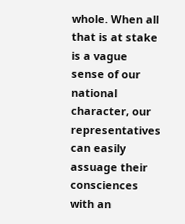whole. When all that is at stake is a vague sense of our national character, our representatives can easily assuage their consciences with an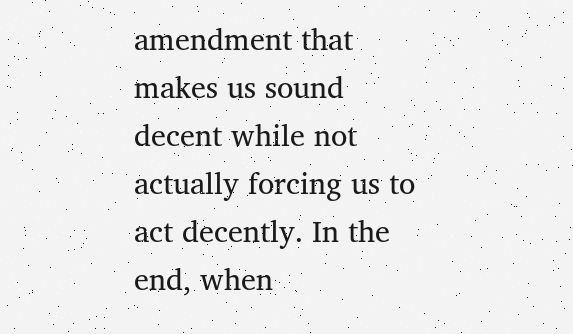amendment that makes us sound decent while not actually forcing us to act decently. In the end, when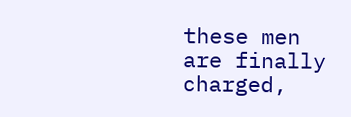these men are finally charged,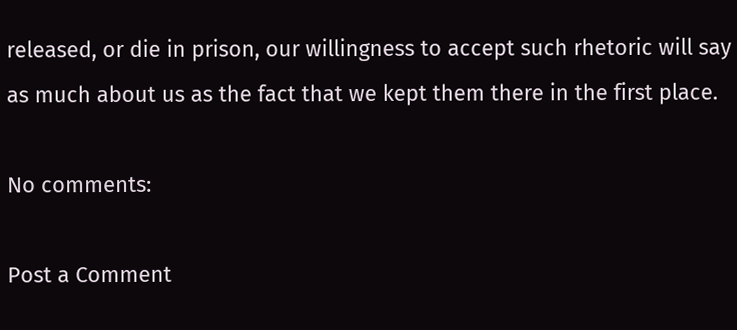released, or die in prison, our willingness to accept such rhetoric will say as much about us as the fact that we kept them there in the first place.

No comments:

Post a Comment